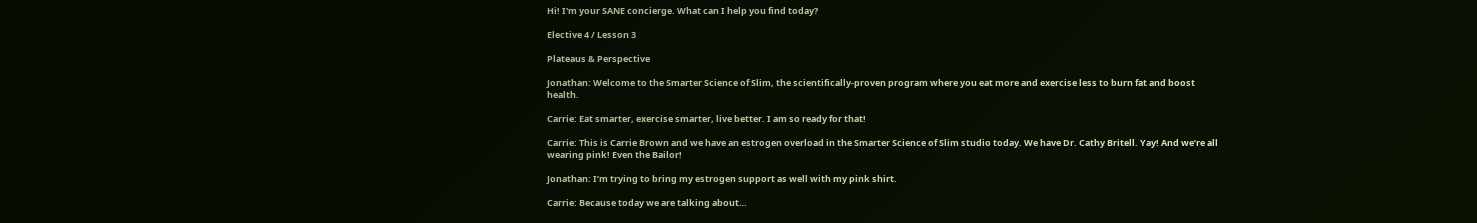Hi! I'm your SANE concierge. What can I help you find today?

Elective 4 / Lesson 3

Plateaus & Perspective

Jonathan: Welcome to the Smarter Science of Slim, the scientifically-proven program where you eat more and exercise less to burn fat and boost health.

Carrie: Eat smarter, exercise smarter, live better. I am so ready for that!

Carrie: This is Carrie Brown and we have an estrogen overload in the Smarter Science of Slim studio today. We have Dr. Cathy Britell. Yay! And we’re all wearing pink! Even the Bailor!

Jonathan: I’m trying to bring my estrogen support as well with my pink shirt.

Carrie: Because today we are talking about…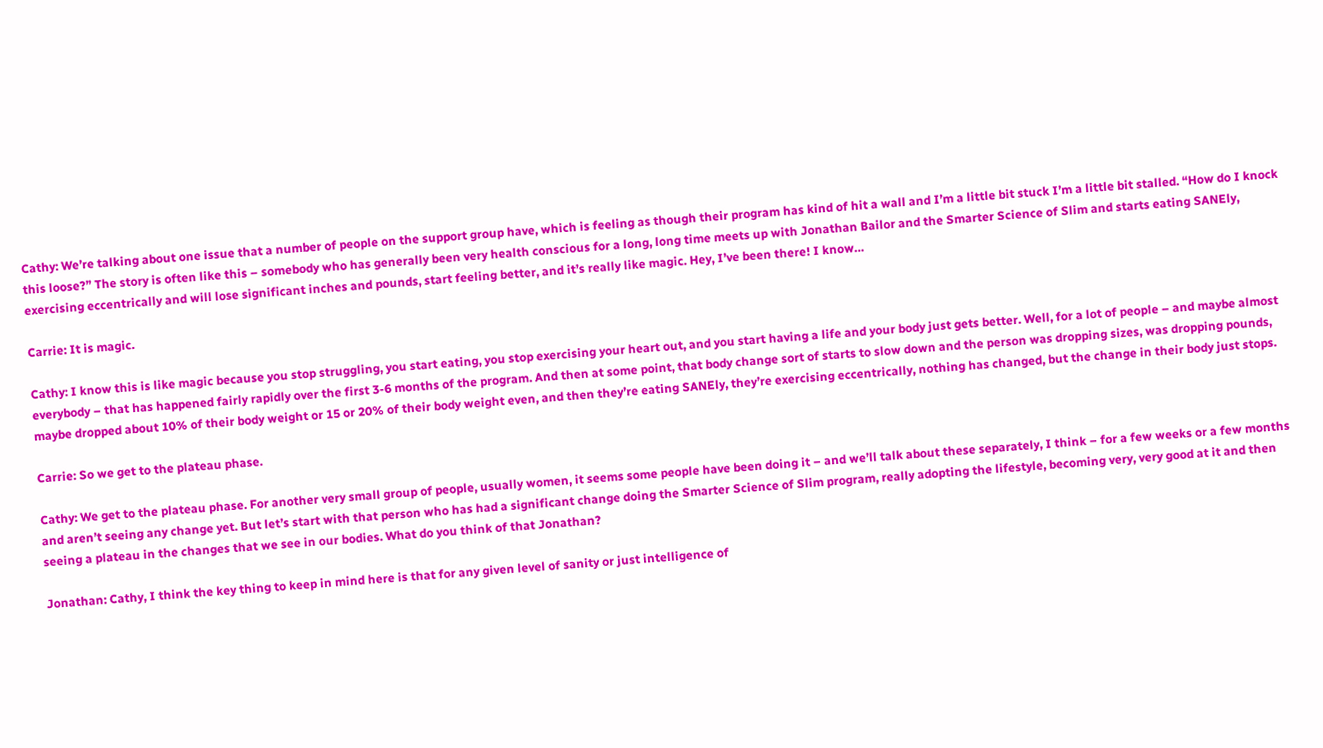Cathy: We’re talking about one issue that a number of people on the support group have, which is feeling as though their program has kind of hit a wall and I’m a little bit stuck I’m a little bit stalled. “How do I knock this loose?” The story is often like this – somebody who has generally been very health conscious for a long, long time meets up with Jonathan Bailor and the Smarter Science of Slim and starts eating SANEly, exercising eccentrically and will lose significant inches and pounds, start feeling better, and it’s really like magic. Hey, I’ve been there! I know…

Carrie: It is magic.

Cathy: I know this is like magic because you stop struggling, you start eating, you stop exercising your heart out, and you start having a life and your body just gets better. Well, for a lot of people – and maybe almost everybody – that has happened fairly rapidly over the first 3-6 months of the program. And then at some point, that body change sort of starts to slow down and the person was dropping sizes, was dropping pounds, maybe dropped about 10% of their body weight or 15 or 20% of their body weight even, and then they’re eating SANEly, they’re exercising eccentrically, nothing has changed, but the change in their body just stops.

Carrie: So we get to the plateau phase.

Cathy: We get to the plateau phase. For another very small group of people, usually women, it seems some people have been doing it – and we’ll talk about these separately, I think – for a few weeks or a few months and aren’t seeing any change yet. But let’s start with that person who has had a significant change doing the Smarter Science of Slim program, really adopting the lifestyle, becoming very, very good at it and then seeing a plateau in the changes that we see in our bodies. What do you think of that Jonathan?

Jonathan: Cathy, I think the key thing to keep in mind here is that for any given level of sanity or just intelligence of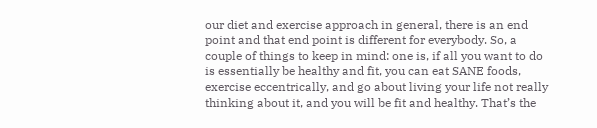our diet and exercise approach in general, there is an end point and that end point is different for everybody. So, a couple of things to keep in mind: one is, if all you want to do is essentially be healthy and fit, you can eat SANE foods, exercise eccentrically, and go about living your life not really thinking about it, and you will be fit and healthy. That’s the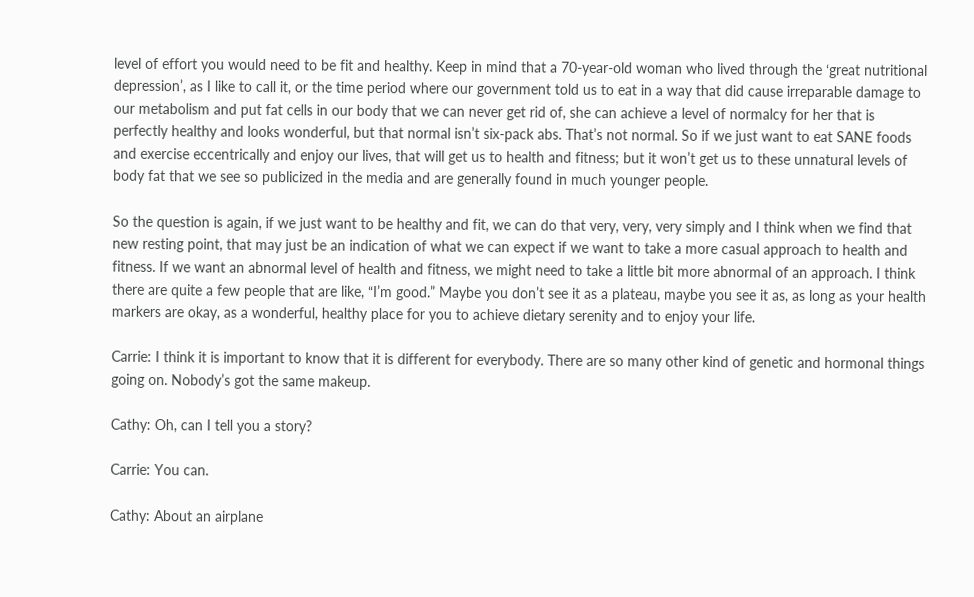level of effort you would need to be fit and healthy. Keep in mind that a 70-year-old woman who lived through the ‘great nutritional depression’, as I like to call it, or the time period where our government told us to eat in a way that did cause irreparable damage to our metabolism and put fat cells in our body that we can never get rid of, she can achieve a level of normalcy for her that is perfectly healthy and looks wonderful, but that normal isn’t six-pack abs. That’s not normal. So if we just want to eat SANE foods and exercise eccentrically and enjoy our lives, that will get us to health and fitness; but it won’t get us to these unnatural levels of body fat that we see so publicized in the media and are generally found in much younger people.

So the question is again, if we just want to be healthy and fit, we can do that very, very, very simply and I think when we find that new resting point, that may just be an indication of what we can expect if we want to take a more casual approach to health and fitness. If we want an abnormal level of health and fitness, we might need to take a little bit more abnormal of an approach. I think there are quite a few people that are like, “I’m good.” Maybe you don’t see it as a plateau, maybe you see it as, as long as your health markers are okay, as a wonderful, healthy place for you to achieve dietary serenity and to enjoy your life.

Carrie: I think it is important to know that it is different for everybody. There are so many other kind of genetic and hormonal things going on. Nobody’s got the same makeup.

Cathy: Oh, can I tell you a story?

Carrie: You can.

Cathy: About an airplane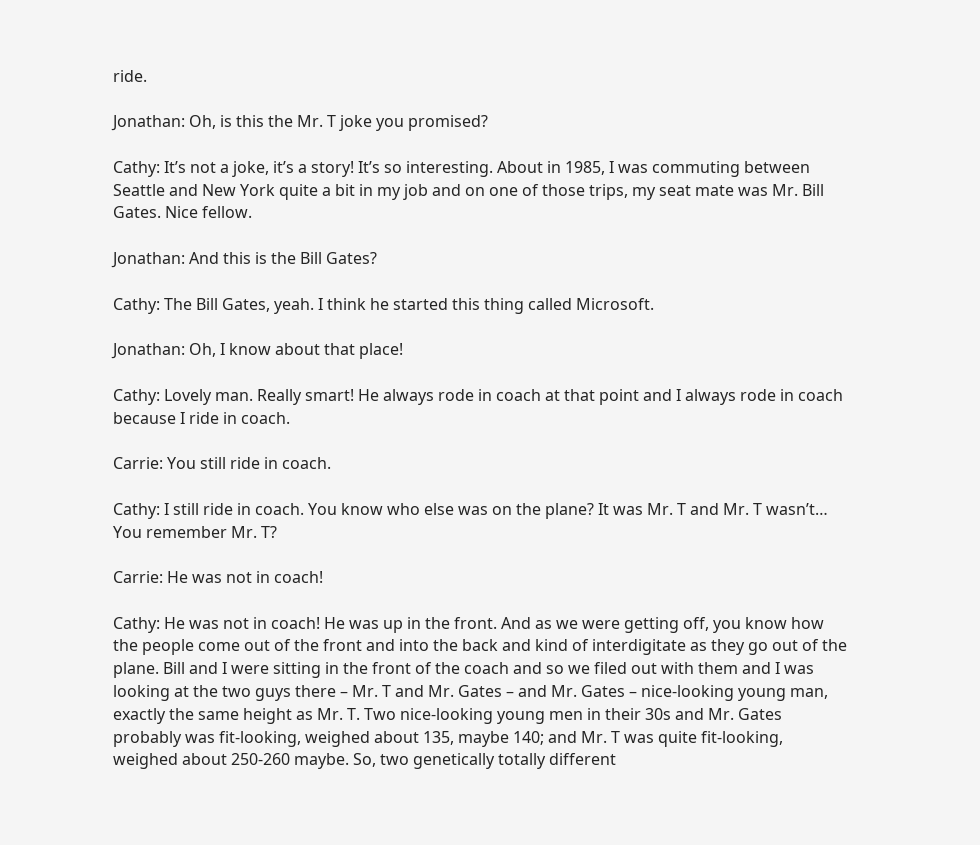ride.

Jonathan: Oh, is this the Mr. T joke you promised?

Cathy: It’s not a joke, it’s a story! It’s so interesting. About in 1985, I was commuting between Seattle and New York quite a bit in my job and on one of those trips, my seat mate was Mr. Bill Gates. Nice fellow.

Jonathan: And this is the Bill Gates?

Cathy: The Bill Gates, yeah. I think he started this thing called Microsoft.

Jonathan: Oh, I know about that place!

Cathy: Lovely man. Really smart! He always rode in coach at that point and I always rode in coach because I ride in coach.

Carrie: You still ride in coach.

Cathy: I still ride in coach. You know who else was on the plane? It was Mr. T and Mr. T wasn’t… You remember Mr. T?

Carrie: He was not in coach!

Cathy: He was not in coach! He was up in the front. And as we were getting off, you know how the people come out of the front and into the back and kind of interdigitate as they go out of the plane. Bill and I were sitting in the front of the coach and so we filed out with them and I was looking at the two guys there – Mr. T and Mr. Gates – and Mr. Gates – nice-looking young man, exactly the same height as Mr. T. Two nice-looking young men in their 30s and Mr. Gates probably was fit-looking, weighed about 135, maybe 140; and Mr. T was quite fit-looking, weighed about 250-260 maybe. So, two genetically totally different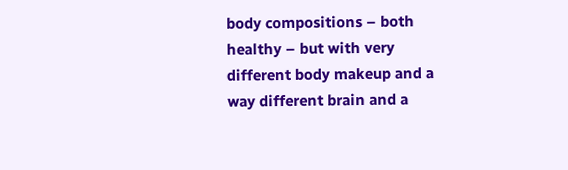body compositions – both healthy – but with very different body makeup and a way different brain and a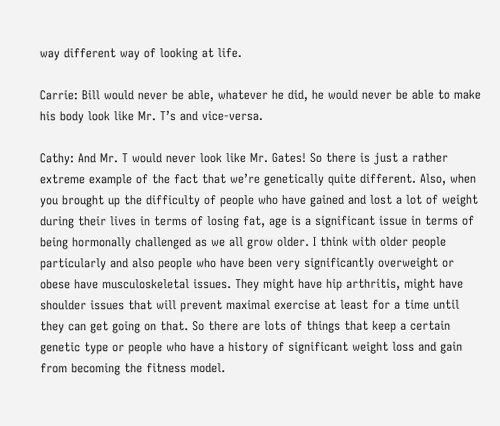way different way of looking at life.

Carrie: Bill would never be able, whatever he did, he would never be able to make his body look like Mr. T’s and vice-versa.

Cathy: And Mr. T would never look like Mr. Gates! So there is just a rather extreme example of the fact that we’re genetically quite different. Also, when you brought up the difficulty of people who have gained and lost a lot of weight during their lives in terms of losing fat, age is a significant issue in terms of being hormonally challenged as we all grow older. I think with older people particularly and also people who have been very significantly overweight or obese have musculoskeletal issues. They might have hip arthritis, might have shoulder issues that will prevent maximal exercise at least for a time until they can get going on that. So there are lots of things that keep a certain genetic type or people who have a history of significant weight loss and gain from becoming the fitness model.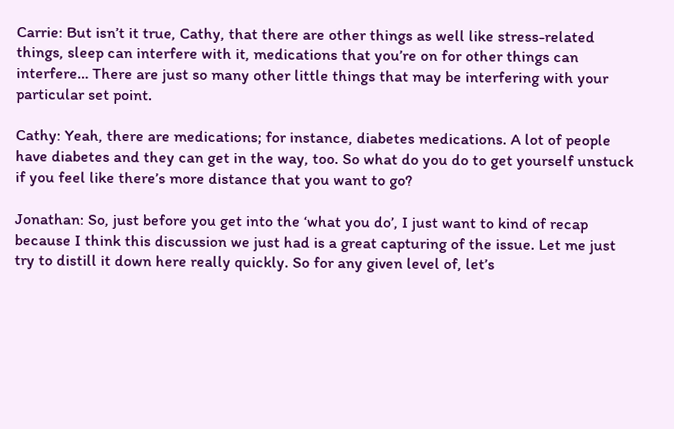Carrie: But isn’t it true, Cathy, that there are other things as well like stress-related things, sleep can interfere with it, medications that you’re on for other things can interfere… There are just so many other little things that may be interfering with your particular set point.

Cathy: Yeah, there are medications; for instance, diabetes medications. A lot of people have diabetes and they can get in the way, too. So what do you do to get yourself unstuck if you feel like there’s more distance that you want to go?

Jonathan: So, just before you get into the ‘what you do’, I just want to kind of recap because I think this discussion we just had is a great capturing of the issue. Let me just try to distill it down here really quickly. So for any given level of, let’s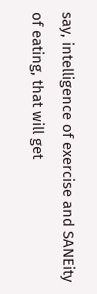say, intelligence of exercise and SANEity of eating, that will get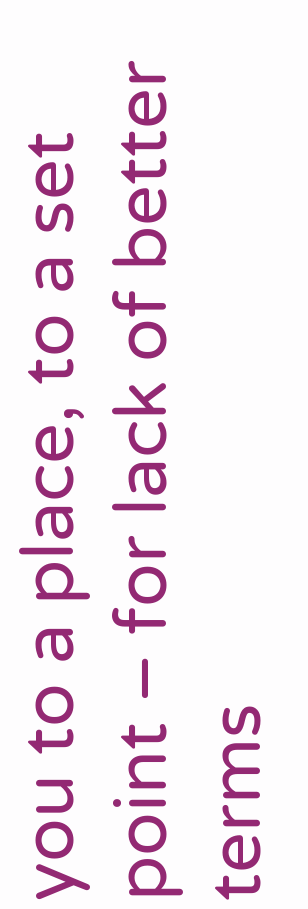you to a place, to a set point – for lack of better terms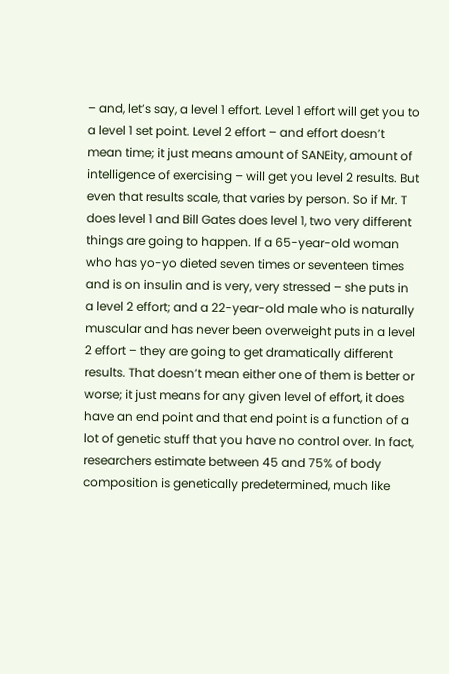– and, let’s say, a level 1 effort. Level 1 effort will get you to a level 1 set point. Level 2 effort – and effort doesn’t mean time; it just means amount of SANEity, amount of intelligence of exercising – will get you level 2 results. But even that results scale, that varies by person. So if Mr. T does level 1 and Bill Gates does level 1, two very different things are going to happen. If a 65-year-old woman who has yo-yo dieted seven times or seventeen times and is on insulin and is very, very stressed – she puts in a level 2 effort; and a 22-year-old male who is naturally muscular and has never been overweight puts in a level 2 effort – they are going to get dramatically different results. That doesn’t mean either one of them is better or worse; it just means for any given level of effort, it does have an end point and that end point is a function of a lot of genetic stuff that you have no control over. In fact, researchers estimate between 45 and 75% of body composition is genetically predetermined, much like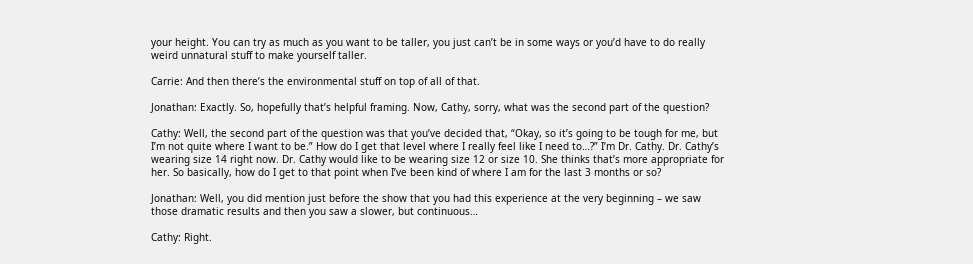your height. You can try as much as you want to be taller, you just can’t be in some ways or you’d have to do really weird unnatural stuff to make yourself taller.

Carrie: And then there’s the environmental stuff on top of all of that.

Jonathan: Exactly. So, hopefully that’s helpful framing. Now, Cathy, sorry, what was the second part of the question?

Cathy: Well, the second part of the question was that you’ve decided that, “Okay, so it’s going to be tough for me, but I’m not quite where I want to be.” How do I get that level where I really feel like I need to…?” I’m Dr. Cathy. Dr. Cathy’s wearing size 14 right now. Dr. Cathy would like to be wearing size 12 or size 10. She thinks that’s more appropriate for her. So basically, how do I get to that point when I’ve been kind of where I am for the last 3 months or so?

Jonathan: Well, you did mention just before the show that you had this experience at the very beginning – we saw those dramatic results and then you saw a slower, but continuous…

Cathy: Right.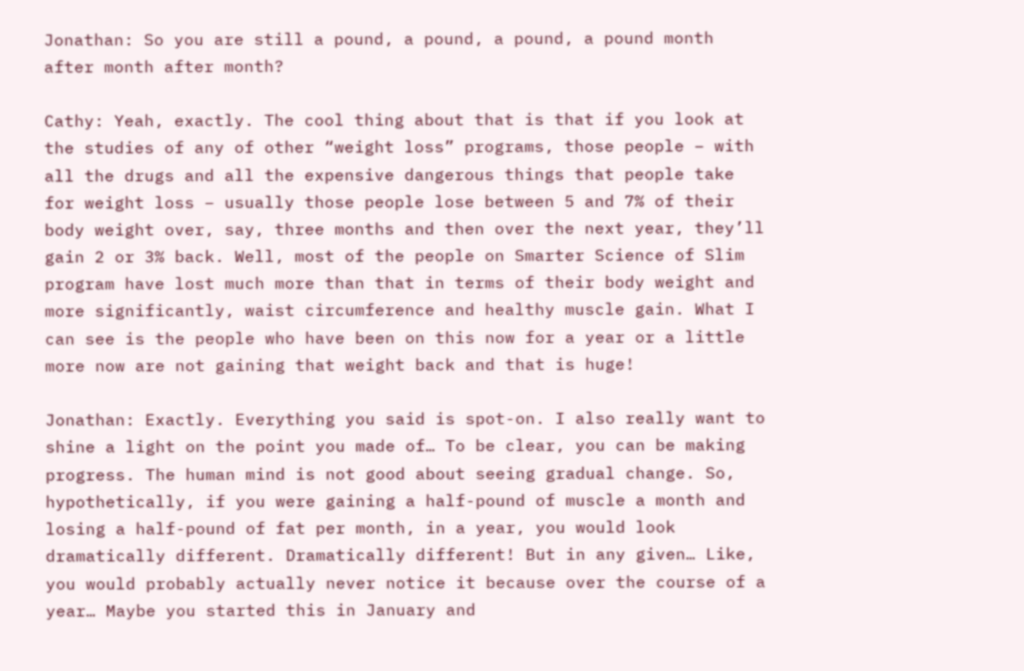Jonathan: So you are still a pound, a pound, a pound, a pound month after month after month?

Cathy: Yeah, exactly. The cool thing about that is that if you look at the studies of any of other “weight loss” programs, those people – with all the drugs and all the expensive dangerous things that people take for weight loss – usually those people lose between 5 and 7% of their body weight over, say, three months and then over the next year, they’ll gain 2 or 3% back. Well, most of the people on Smarter Science of Slim program have lost much more than that in terms of their body weight and more significantly, waist circumference and healthy muscle gain. What I can see is the people who have been on this now for a year or a little more now are not gaining that weight back and that is huge!

Jonathan: Exactly. Everything you said is spot-on. I also really want to shine a light on the point you made of… To be clear, you can be making progress. The human mind is not good about seeing gradual change. So, hypothetically, if you were gaining a half-pound of muscle a month and losing a half-pound of fat per month, in a year, you would look dramatically different. Dramatically different! But in any given… Like, you would probably actually never notice it because over the course of a year… Maybe you started this in January and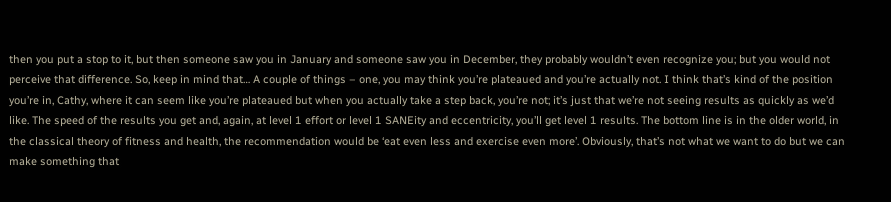then you put a stop to it, but then someone saw you in January and someone saw you in December, they probably wouldn’t even recognize you; but you would not perceive that difference. So, keep in mind that… A couple of things – one, you may think you’re plateaued and you’re actually not. I think that’s kind of the position you’re in, Cathy, where it can seem like you’re plateaued but when you actually take a step back, you’re not; it’s just that we’re not seeing results as quickly as we’d like. The speed of the results you get and, again, at level 1 effort or level 1 SANEity and eccentricity, you’ll get level 1 results. The bottom line is in the older world, in the classical theory of fitness and health, the recommendation would be ‘eat even less and exercise even more’. Obviously, that’s not what we want to do but we can make something that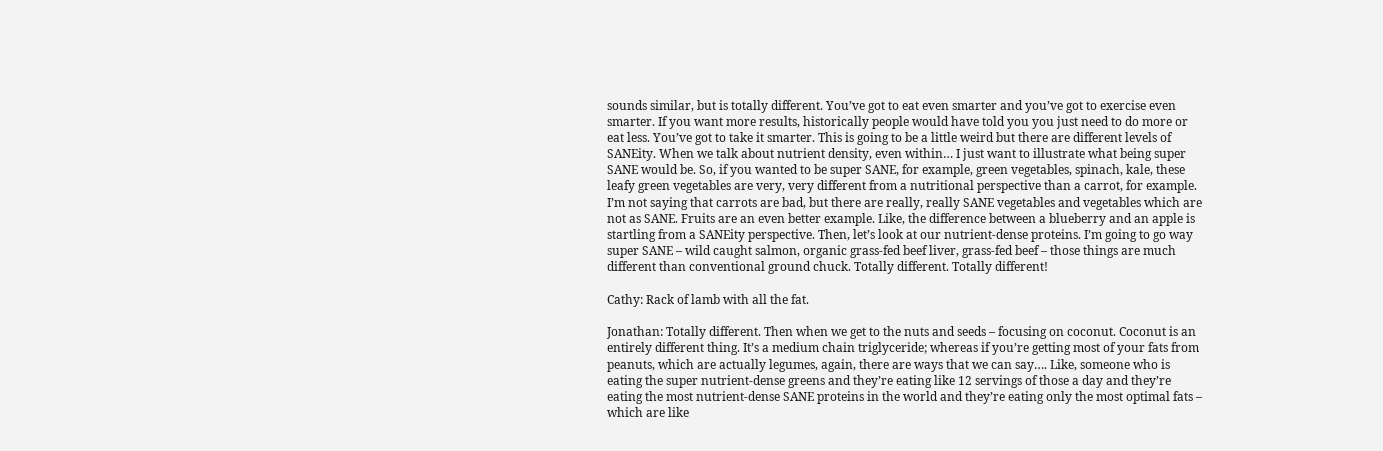sounds similar, but is totally different. You’ve got to eat even smarter and you’ve got to exercise even smarter. If you want more results, historically people would have told you you just need to do more or eat less. You’ve got to take it smarter. This is going to be a little weird but there are different levels of SANEity. When we talk about nutrient density, even within… I just want to illustrate what being super SANE would be. So, if you wanted to be super SANE, for example, green vegetables, spinach, kale, these leafy green vegetables are very, very different from a nutritional perspective than a carrot, for example. I’m not saying that carrots are bad, but there are really, really SANE vegetables and vegetables which are not as SANE. Fruits are an even better example. Like, the difference between a blueberry and an apple is startling from a SANEity perspective. Then, let’s look at our nutrient-dense proteins. I’m going to go way super SANE – wild caught salmon, organic grass-fed beef liver, grass-fed beef – those things are much different than conventional ground chuck. Totally different. Totally different!

Cathy: Rack of lamb with all the fat.

Jonathan: Totally different. Then when we get to the nuts and seeds – focusing on coconut. Coconut is an entirely different thing. It’s a medium chain triglyceride; whereas if you’re getting most of your fats from peanuts, which are actually legumes, again, there are ways that we can say…. Like, someone who is eating the super nutrient-dense greens and they’re eating like 12 servings of those a day and they’re eating the most nutrient-dense SANE proteins in the world and they’re eating only the most optimal fats – which are like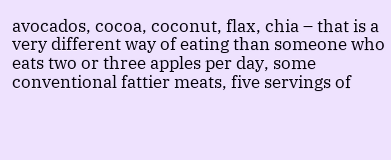avocados, cocoa, coconut, flax, chia – that is a very different way of eating than someone who eats two or three apples per day, some conventional fattier meats, five servings of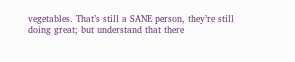vegetables. That’s still a SANE person, they’re still doing great; but understand that there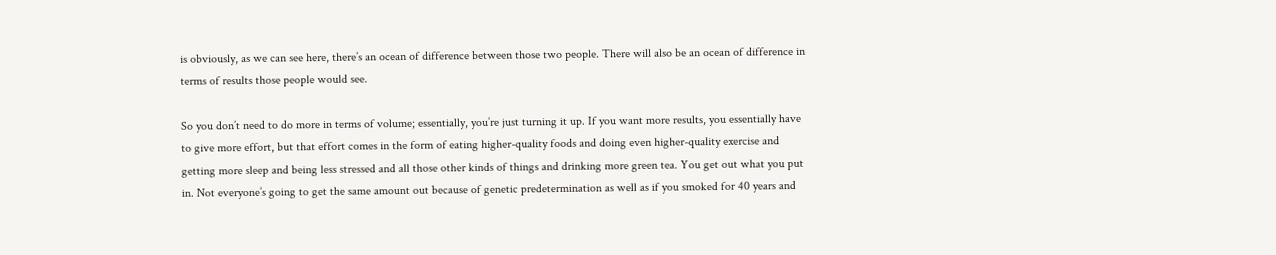is obviously, as we can see here, there’s an ocean of difference between those two people. There will also be an ocean of difference in terms of results those people would see.

So you don’t need to do more in terms of volume; essentially, you’re just turning it up. If you want more results, you essentially have to give more effort, but that effort comes in the form of eating higher-quality foods and doing even higher-quality exercise and getting more sleep and being less stressed and all those other kinds of things and drinking more green tea. You get out what you put in. Not everyone’s going to get the same amount out because of genetic predetermination as well as if you smoked for 40 years and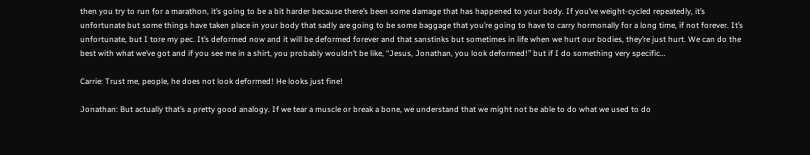then you try to run for a marathon, it’s going to be a bit harder because there’s been some damage that has happened to your body. If you’ve weight-cycled repeatedly, it’s unfortunate but some things have taken place in your body that sadly are going to be some baggage that you’re going to have to carry hormonally for a long time, if not forever. It’s unfortunate, but I tore my pec. It’s deformed now and it will be deformed forever and that sanstinks but sometimes in life when we hurt our bodies, they’re just hurt. We can do the best with what we’ve got and if you see me in a shirt, you probably wouldn’t be like, “Jesus, Jonathan, you look deformed!” but if I do something very specific…

Carrie: Trust me, people, he does not look deformed! He looks just fine!

Jonathan: But actually that’s a pretty good analogy. If we tear a muscle or break a bone, we understand that we might not be able to do what we used to do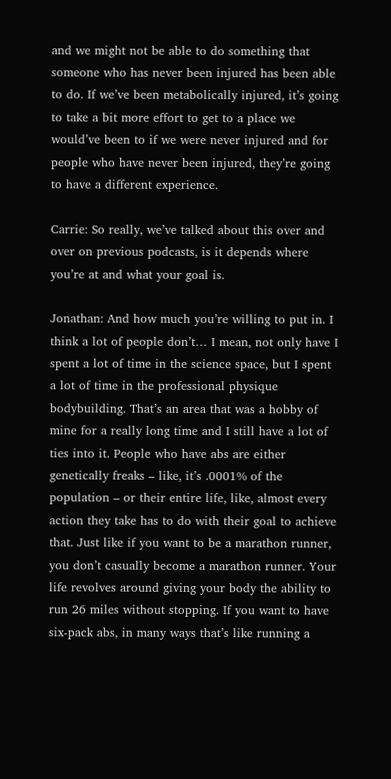and we might not be able to do something that someone who has never been injured has been able to do. If we’ve been metabolically injured, it’s going to take a bit more effort to get to a place we would’ve been to if we were never injured and for people who have never been injured, they’re going to have a different experience.

Carrie: So really, we’ve talked about this over and over on previous podcasts, is it depends where you’re at and what your goal is.

Jonathan: And how much you’re willing to put in. I think a lot of people don’t… I mean, not only have I spent a lot of time in the science space, but I spent a lot of time in the professional physique bodybuilding. That’s an area that was a hobby of mine for a really long time and I still have a lot of ties into it. People who have abs are either genetically freaks – like, it’s .0001% of the population – or their entire life, like, almost every action they take has to do with their goal to achieve that. Just like if you want to be a marathon runner, you don’t casually become a marathon runner. Your life revolves around giving your body the ability to run 26 miles without stopping. If you want to have six-pack abs, in many ways that’s like running a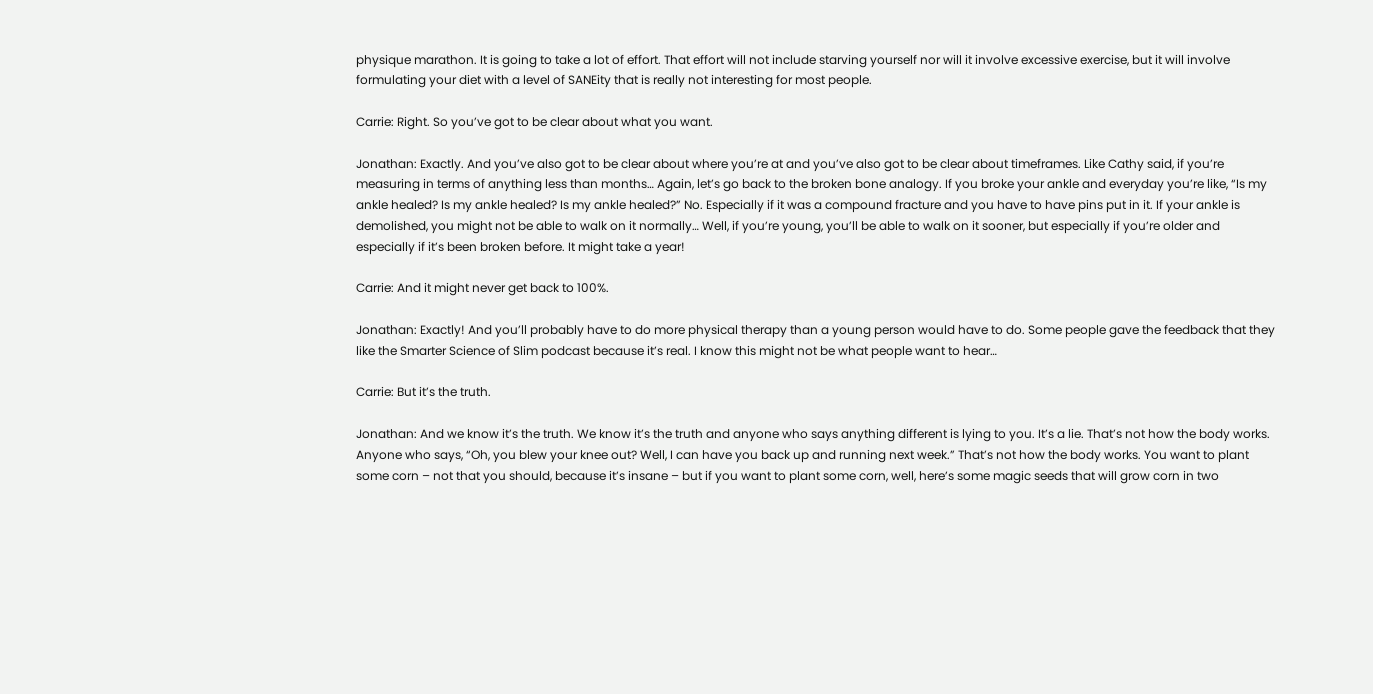physique marathon. It is going to take a lot of effort. That effort will not include starving yourself nor will it involve excessive exercise, but it will involve formulating your diet with a level of SANEity that is really not interesting for most people.

Carrie: Right. So you’ve got to be clear about what you want.

Jonathan: Exactly. And you’ve also got to be clear about where you’re at and you’ve also got to be clear about timeframes. Like Cathy said, if you’re measuring in terms of anything less than months… Again, let’s go back to the broken bone analogy. If you broke your ankle and everyday you’re like, “Is my ankle healed? Is my ankle healed? Is my ankle healed?” No. Especially if it was a compound fracture and you have to have pins put in it. If your ankle is demolished, you might not be able to walk on it normally… Well, if you’re young, you’ll be able to walk on it sooner, but especially if you’re older and especially if it’s been broken before. It might take a year!

Carrie: And it might never get back to 100%.

Jonathan: Exactly! And you’ll probably have to do more physical therapy than a young person would have to do. Some people gave the feedback that they like the Smarter Science of Slim podcast because it’s real. I know this might not be what people want to hear…

Carrie: But it’s the truth.

Jonathan: And we know it’s the truth. We know it’s the truth and anyone who says anything different is lying to you. It’s a lie. That’s not how the body works. Anyone who says, “Oh, you blew your knee out? Well, I can have you back up and running next week.” That’s not how the body works. You want to plant some corn – not that you should, because it’s insane – but if you want to plant some corn, well, here’s some magic seeds that will grow corn in two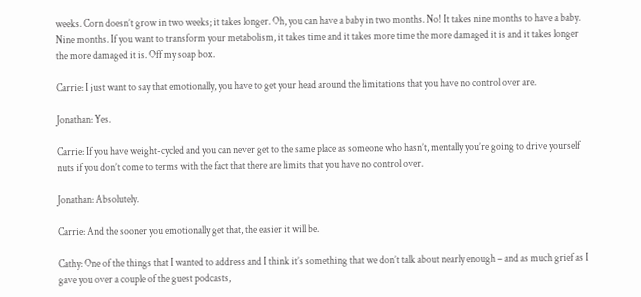weeks. Corn doesn’t grow in two weeks; it takes longer. Oh, you can have a baby in two months. No! It takes nine months to have a baby. Nine months. If you want to transform your metabolism, it takes time and it takes more time the more damaged it is and it takes longer the more damaged it is. Off my soap box.

Carrie: I just want to say that emotionally, you have to get your head around the limitations that you have no control over are.

Jonathan: Yes.

Carrie: If you have weight-cycled and you can never get to the same place as someone who hasn’t, mentally you’re going to drive yourself nuts if you don’t come to terms with the fact that there are limits that you have no control over.

Jonathan: Absolutely.

Carrie: And the sooner you emotionally get that, the easier it will be.

Cathy: One of the things that I wanted to address and I think it’s something that we don’t talk about nearly enough – and as much grief as I gave you over a couple of the guest podcasts,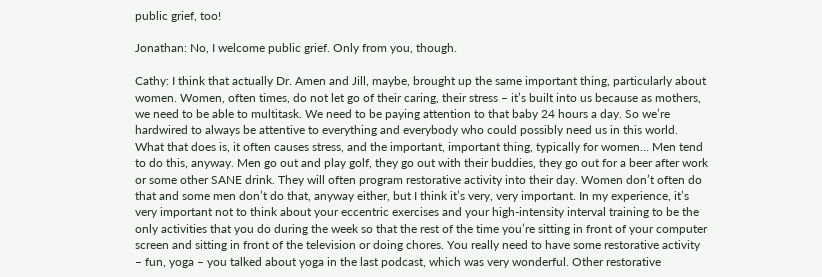public grief, too!

Jonathan: No, I welcome public grief. Only from you, though.

Cathy: I think that actually Dr. Amen and Jill, maybe, brought up the same important thing, particularly about women. Women, often times, do not let go of their caring, their stress – it’s built into us because as mothers, we need to be able to multitask. We need to be paying attention to that baby 24 hours a day. So we’re hardwired to always be attentive to everything and everybody who could possibly need us in this world. What that does is, it often causes stress, and the important, important thing, typically for women… Men tend to do this, anyway. Men go out and play golf, they go out with their buddies, they go out for a beer after work or some other SANE drink. They will often program restorative activity into their day. Women don’t often do that and some men don’t do that, anyway either, but I think it’s very, very important. In my experience, it’s very important not to think about your eccentric exercises and your high-intensity interval training to be the only activities that you do during the week so that the rest of the time you’re sitting in front of your computer screen and sitting in front of the television or doing chores. You really need to have some restorative activity – fun, yoga – you talked about yoga in the last podcast, which was very wonderful. Other restorative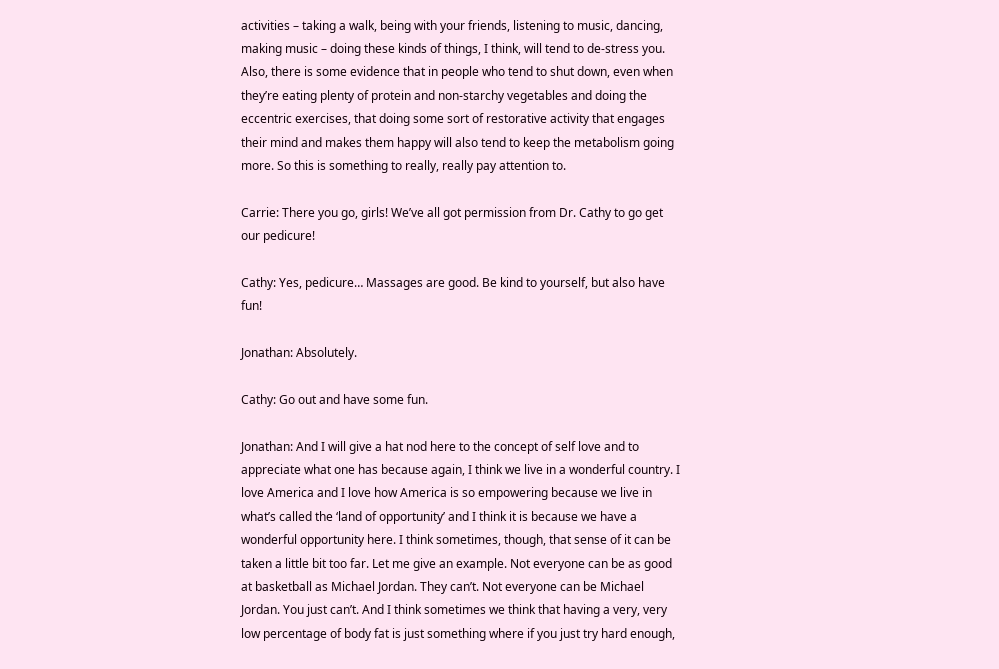activities – taking a walk, being with your friends, listening to music, dancing, making music – doing these kinds of things, I think, will tend to de-stress you. Also, there is some evidence that in people who tend to shut down, even when they’re eating plenty of protein and non-starchy vegetables and doing the eccentric exercises, that doing some sort of restorative activity that engages their mind and makes them happy will also tend to keep the metabolism going more. So this is something to really, really pay attention to.

Carrie: There you go, girls! We’ve all got permission from Dr. Cathy to go get our pedicure!

Cathy: Yes, pedicure… Massages are good. Be kind to yourself, but also have fun!

Jonathan: Absolutely.

Cathy: Go out and have some fun.

Jonathan: And I will give a hat nod here to the concept of self love and to appreciate what one has because again, I think we live in a wonderful country. I love America and I love how America is so empowering because we live in what’s called the ‘land of opportunity’ and I think it is because we have a wonderful opportunity here. I think sometimes, though, that sense of it can be taken a little bit too far. Let me give an example. Not everyone can be as good at basketball as Michael Jordan. They can’t. Not everyone can be Michael Jordan. You just can’t. And I think sometimes we think that having a very, very low percentage of body fat is just something where if you just try hard enough,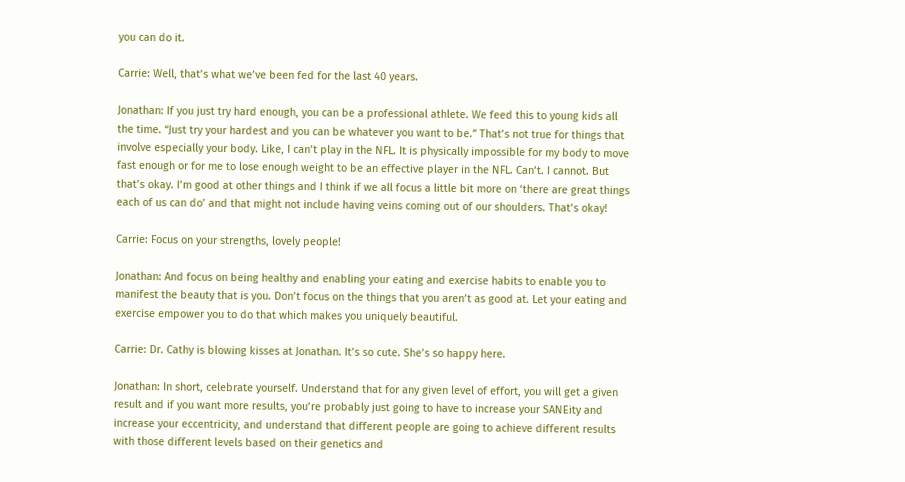you can do it.

Carrie: Well, that’s what we’ve been fed for the last 40 years.

Jonathan: If you just try hard enough, you can be a professional athlete. We feed this to young kids all the time. “Just try your hardest and you can be whatever you want to be.” That’s not true for things that involve especially your body. Like, I can’t play in the NFL. It is physically impossible for my body to move fast enough or for me to lose enough weight to be an effective player in the NFL. Can’t. I cannot. But that’s okay. I’m good at other things and I think if we all focus a little bit more on ‘there are great things each of us can do’ and that might not include having veins coming out of our shoulders. That’s okay!

Carrie: Focus on your strengths, lovely people!

Jonathan: And focus on being healthy and enabling your eating and exercise habits to enable you to manifest the beauty that is you. Don’t focus on the things that you aren’t as good at. Let your eating and exercise empower you to do that which makes you uniquely beautiful.

Carrie: Dr. Cathy is blowing kisses at Jonathan. It’s so cute. She’s so happy here.

Jonathan: In short, celebrate yourself. Understand that for any given level of effort, you will get a given result and if you want more results, you’re probably just going to have to increase your SANEity and increase your eccentricity, and understand that different people are going to achieve different results with those different levels based on their genetics and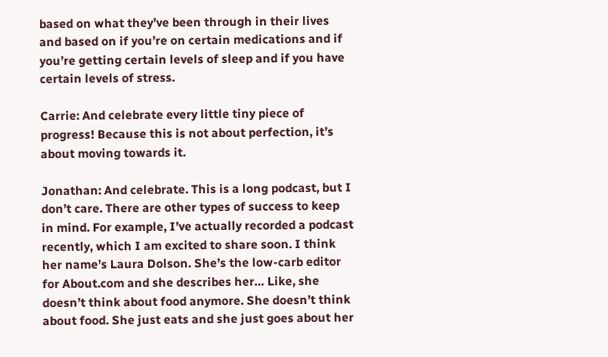based on what they’ve been through in their lives and based on if you’re on certain medications and if you’re getting certain levels of sleep and if you have certain levels of stress.

Carrie: And celebrate every little tiny piece of progress! Because this is not about perfection, it’s about moving towards it.

Jonathan: And celebrate. This is a long podcast, but I don’t care. There are other types of success to keep in mind. For example, I’ve actually recorded a podcast recently, which I am excited to share soon. I think her name’s Laura Dolson. She’s the low-carb editor for About.com and she describes her… Like, she doesn’t think about food anymore. She doesn’t think about food. She just eats and she just goes about her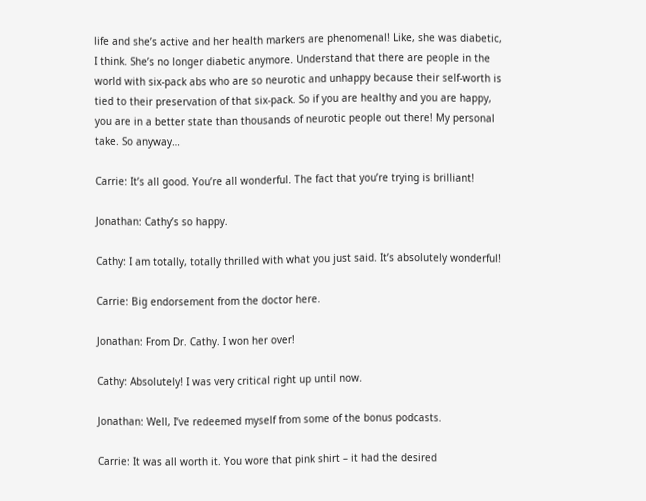life and she’s active and her health markers are phenomenal! Like, she was diabetic, I think. She’s no longer diabetic anymore. Understand that there are people in the world with six-pack abs who are so neurotic and unhappy because their self-worth is tied to their preservation of that six-pack. So if you are healthy and you are happy, you are in a better state than thousands of neurotic people out there! My personal take. So anyway…

Carrie: It’s all good. You’re all wonderful. The fact that you’re trying is brilliant!

Jonathan: Cathy’s so happy.

Cathy: I am totally, totally thrilled with what you just said. It’s absolutely wonderful!

Carrie: Big endorsement from the doctor here.

Jonathan: From Dr. Cathy. I won her over!

Cathy: Absolutely! I was very critical right up until now.

Jonathan: Well, I’ve redeemed myself from some of the bonus podcasts.

Carrie: It was all worth it. You wore that pink shirt – it had the desired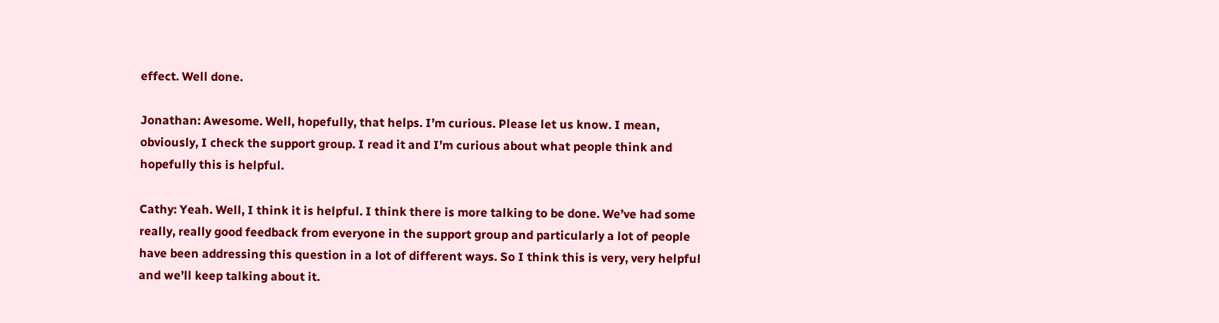effect. Well done.

Jonathan: Awesome. Well, hopefully, that helps. I’m curious. Please let us know. I mean, obviously, I check the support group. I read it and I’m curious about what people think and hopefully this is helpful.

Cathy: Yeah. Well, I think it is helpful. I think there is more talking to be done. We’ve had some really, really good feedback from everyone in the support group and particularly a lot of people have been addressing this question in a lot of different ways. So I think this is very, very helpful and we’ll keep talking about it.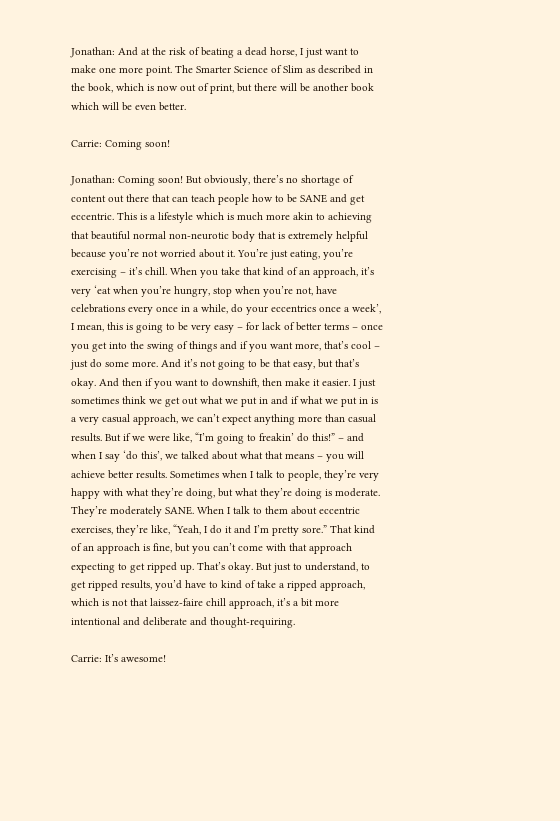Jonathan: And at the risk of beating a dead horse, I just want to make one more point. The Smarter Science of Slim as described in the book, which is now out of print, but there will be another book which will be even better.

Carrie: Coming soon!

Jonathan: Coming soon! But obviously, there’s no shortage of content out there that can teach people how to be SANE and get eccentric. This is a lifestyle which is much more akin to achieving that beautiful normal non-neurotic body that is extremely helpful because you’re not worried about it. You’re just eating, you’re exercising – it’s chill. When you take that kind of an approach, it’s very ‘eat when you’re hungry, stop when you’re not, have celebrations every once in a while, do your eccentrics once a week’, I mean, this is going to be very easy – for lack of better terms – once you get into the swing of things and if you want more, that’s cool – just do some more. And it’s not going to be that easy, but that’s okay. And then if you want to downshift, then make it easier. I just sometimes think we get out what we put in and if what we put in is a very casual approach, we can’t expect anything more than casual results. But if we were like, “I’m going to freakin’ do this!” – and when I say ‘do this’, we talked about what that means – you will achieve better results. Sometimes when I talk to people, they’re very happy with what they’re doing, but what they’re doing is moderate. They’re moderately SANE. When I talk to them about eccentric exercises, they’re like, “Yeah, I do it and I’m pretty sore.” That kind of an approach is fine, but you can’t come with that approach expecting to get ripped up. That’s okay. But just to understand, to get ripped results, you’d have to kind of take a ripped approach, which is not that laissez-faire chill approach, it’s a bit more intentional and deliberate and thought-requiring.

Carrie: It’s awesome!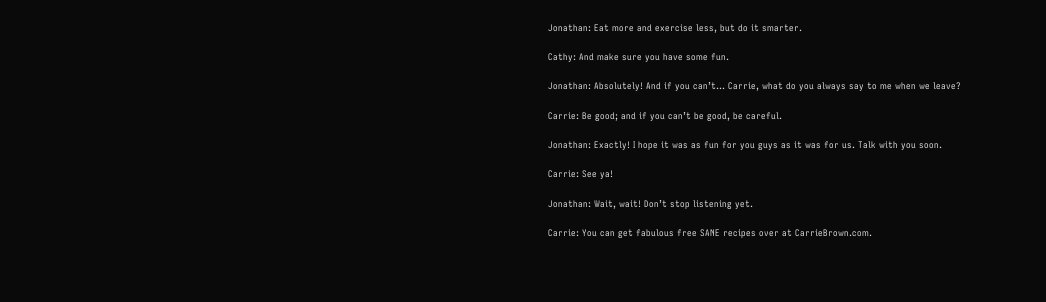Jonathan: Eat more and exercise less, but do it smarter.

Cathy: And make sure you have some fun.

Jonathan: Absolutely! And if you can’t… Carrie, what do you always say to me when we leave?

Carrie: Be good; and if you can’t be good, be careful.

Jonathan: Exactly! I hope it was as fun for you guys as it was for us. Talk with you soon.

Carrie: See ya!

Jonathan: Wait, wait! Don’t stop listening yet.

Carrie: You can get fabulous free SANE recipes over at CarrieBrown.com.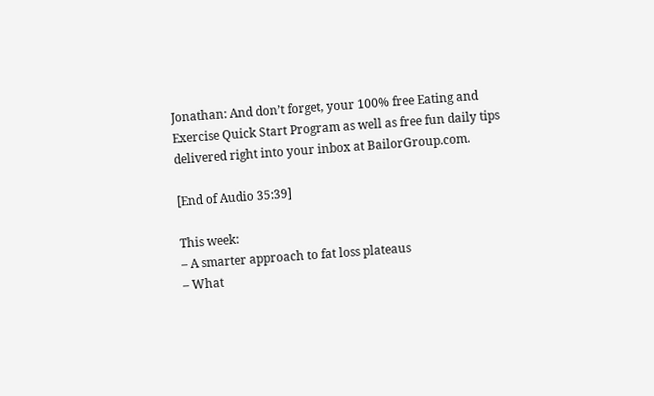Jonathan: And don’t forget, your 100% free Eating and Exercise Quick Start Program as well as free fun daily tips delivered right into your inbox at BailorGroup.com.

[End of Audio 35:39]

This week:
– A smarter approach to fat loss plateaus
– What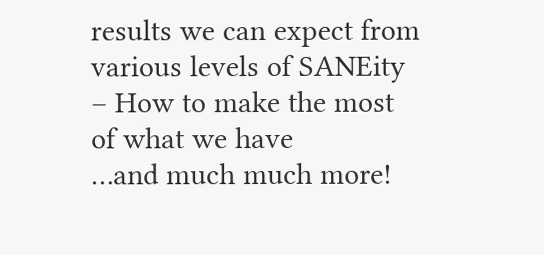results we can expect from various levels of SANEity
– How to make the most of what we have
…and much much more!